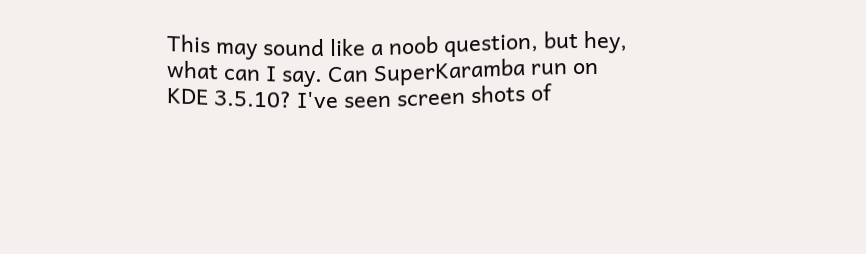This may sound like a noob question, but hey, what can I say. Can SuperKaramba run on KDE 3.5.10? I've seen screen shots of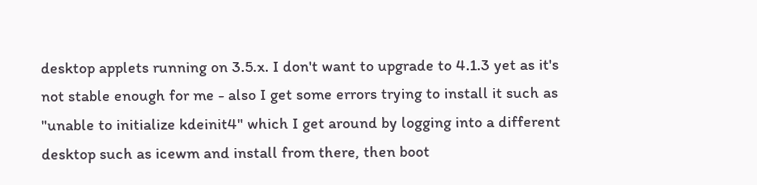desktop applets running on 3.5.x. I don't want to upgrade to 4.1.3 yet as it's not stable enough for me - also I get some errors trying to install it such as "unable to initialize kdeinit4" which I get around by logging into a different desktop such as icewm and install from there, then boot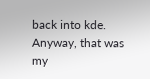back into kde. Anyway, that was my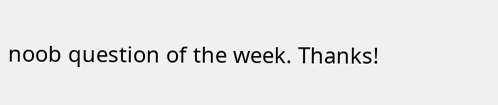noob question of the week. Thanks!